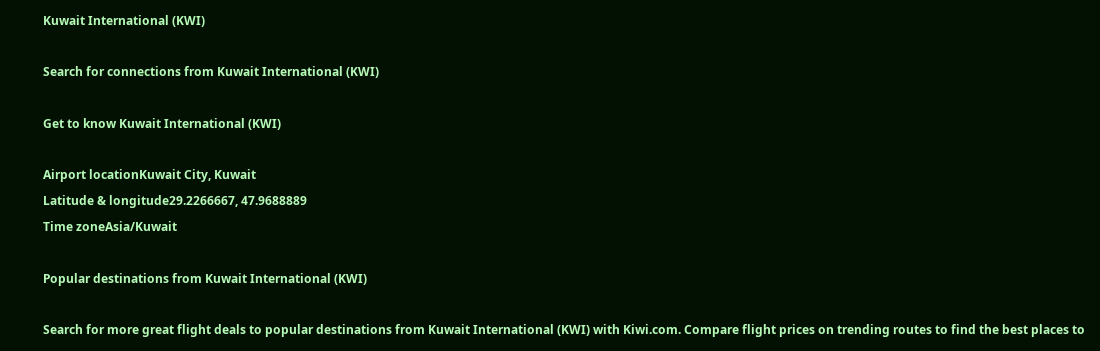Kuwait International (KWI)

Search for connections from Kuwait International (KWI)

Get to know Kuwait International (KWI)

Airport locationKuwait City, Kuwait
Latitude & longitude29.2266667, 47.9688889
Time zoneAsia/Kuwait

Popular destinations from Kuwait International (KWI)

Search for more great flight deals to popular destinations from Kuwait International (KWI) with Kiwi.com. Compare flight prices on trending routes to find the best places to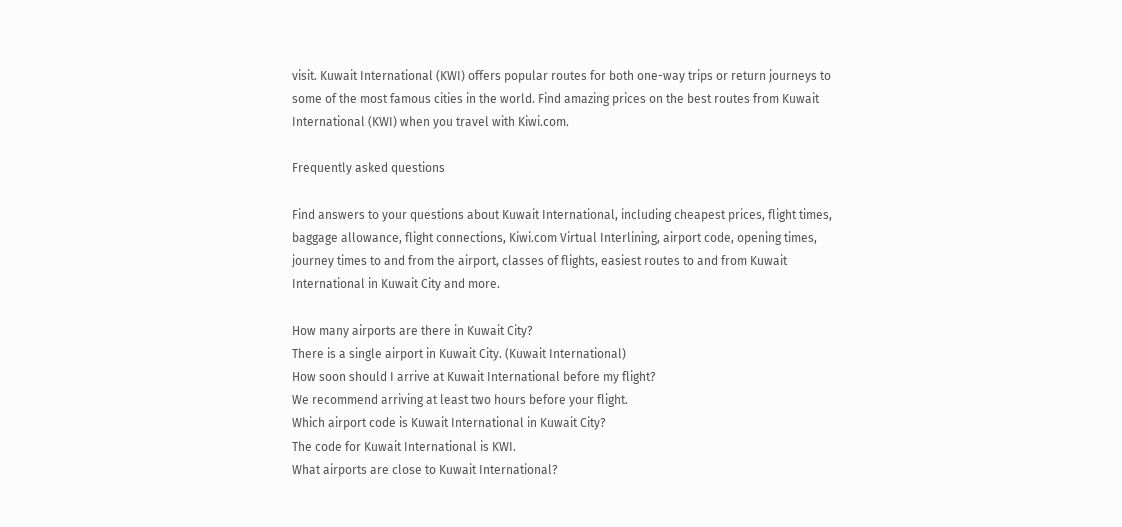visit. Kuwait International (KWI) offers popular routes for both one-way trips or return journeys to some of the most famous cities in the world. Find amazing prices on the best routes from Kuwait International (KWI) when you travel with Kiwi.com.

Frequently asked questions

Find answers to your questions about Kuwait International, including cheapest prices, flight times, baggage allowance, flight connections, Kiwi.com Virtual Interlining, airport code, opening times, journey times to and from the airport, classes of flights, easiest routes to and from Kuwait International in Kuwait City and more.

How many airports are there in Kuwait City?
There is a single airport in Kuwait City. (Kuwait International)
How soon should I arrive at Kuwait International before my flight?
We recommend arriving at least two hours before your flight.
Which airport code is Kuwait International in Kuwait City?
The code for Kuwait International is KWI.
What airports are close to Kuwait International?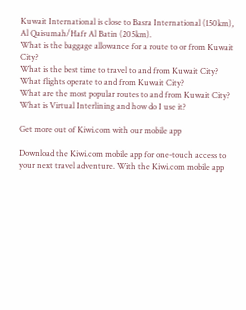Kuwait International is close to Basra International (150km), Al Qaisumah/Hafr Al Batin (205km).
What is the baggage allowance for a route to or from Kuwait City?
What is the best time to travel to and from Kuwait City?
What flights operate to and from Kuwait City?
What are the most popular routes to and from Kuwait City?
What is Virtual Interlining and how do I use it?

Get more out of Kiwi.com with our mobile app

Download the Kiwi.com mobile app for one-touch access to your next travel adventure. With the Kiwi.com mobile app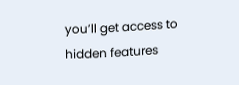you’ll get access to hidden features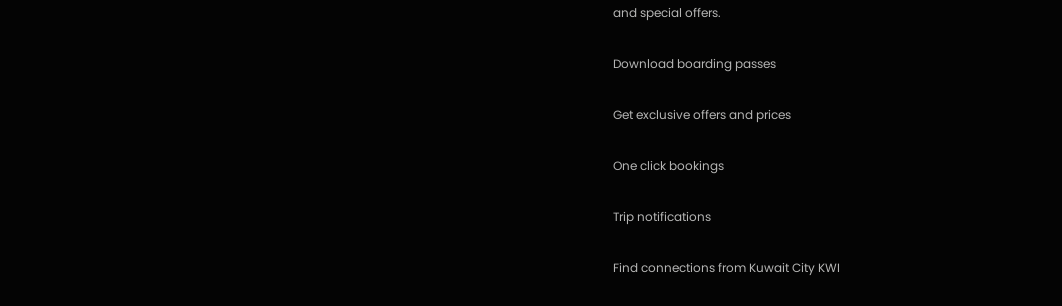and special offers.

Download boarding passes

Get exclusive offers and prices

One click bookings

Trip notifications

Find connections from Kuwait City KWI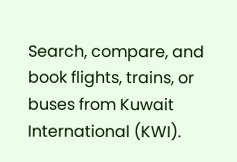Search, compare, and book flights, trains, or buses from Kuwait International (KWI).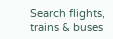Search flights, trains & buses